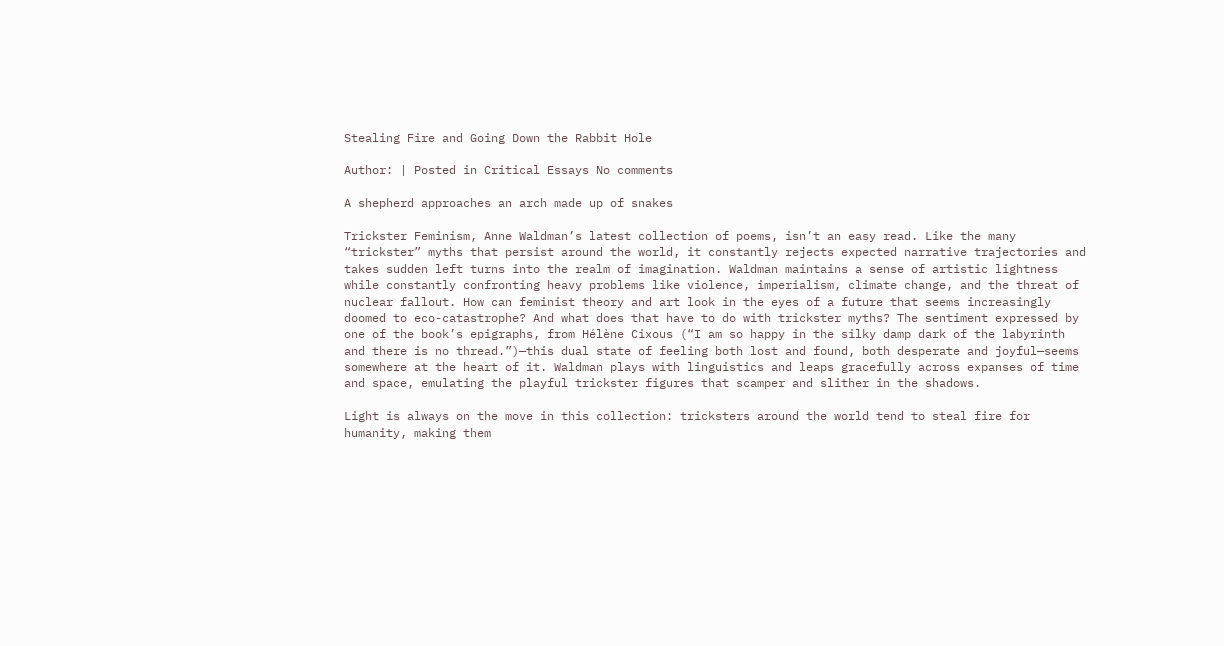Stealing Fire and Going Down the Rabbit Hole

Author: | Posted in Critical Essays No comments

A shepherd approaches an arch made up of snakes

Trickster Feminism, Anne Waldman’s latest collection of poems, isn’t an easy read. Like the many “trickster” myths that persist around the world, it constantly rejects expected narrative trajectories and takes sudden left turns into the realm of imagination. Waldman maintains a sense of artistic lightness while constantly confronting heavy problems like violence, imperialism, climate change, and the threat of nuclear fallout. How can feminist theory and art look in the eyes of a future that seems increasingly doomed to eco-catastrophe? And what does that have to do with trickster myths? The sentiment expressed by one of the book’s epigraphs, from Hélène Cixous (“I am so happy in the silky damp dark of the labyrinth and there is no thread.”)—this dual state of feeling both lost and found, both desperate and joyful—seems somewhere at the heart of it. Waldman plays with linguistics and leaps gracefully across expanses of time and space, emulating the playful trickster figures that scamper and slither in the shadows.

Light is always on the move in this collection: tricksters around the world tend to steal fire for humanity, making them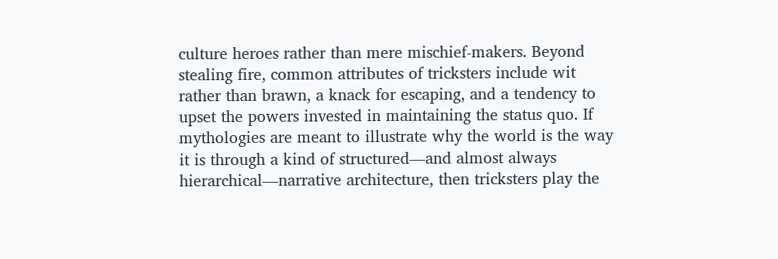culture heroes rather than mere mischief-makers. Beyond stealing fire, common attributes of tricksters include wit rather than brawn, a knack for escaping, and a tendency to upset the powers invested in maintaining the status quo. If mythologies are meant to illustrate why the world is the way it is through a kind of structured—and almost always hierarchical—narrative architecture, then tricksters play the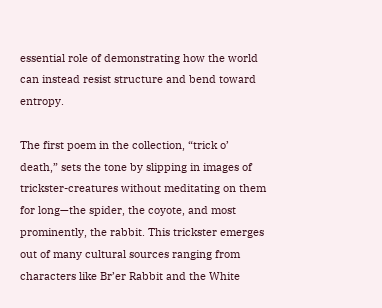essential role of demonstrating how the world can instead resist structure and bend toward entropy.

The first poem in the collection, “trick o’ death,” sets the tone by slipping in images of trickster-creatures without meditating on them for long—the spider, the coyote, and most prominently, the rabbit. This trickster emerges out of many cultural sources ranging from characters like Br’er Rabbit and the White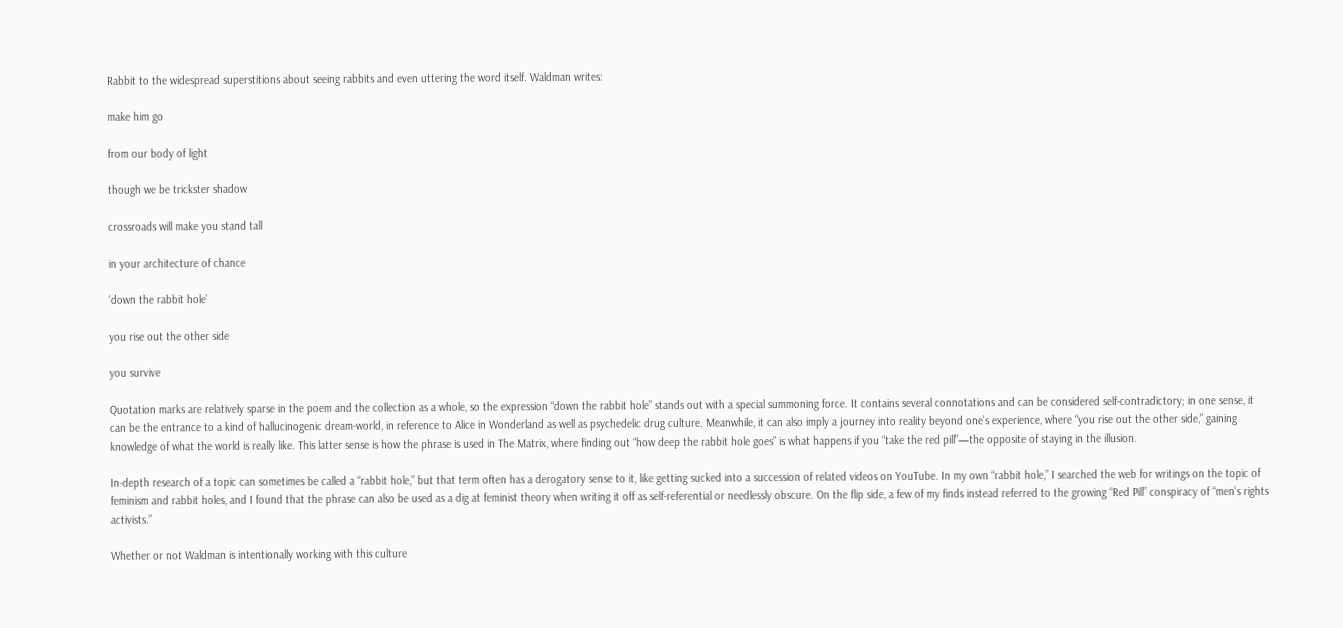Rabbit to the widespread superstitions about seeing rabbits and even uttering the word itself. Waldman writes:

make him go

from our body of light

though we be trickster shadow

crossroads will make you stand tall

in your architecture of chance

‘down the rabbit hole’

you rise out the other side

you survive

Quotation marks are relatively sparse in the poem and the collection as a whole, so the expression “down the rabbit hole” stands out with a special summoning force. It contains several connotations and can be considered self-contradictory; in one sense, it can be the entrance to a kind of hallucinogenic dream-world, in reference to Alice in Wonderland as well as psychedelic drug culture. Meanwhile, it can also imply a journey into reality beyond one’s experience, where “you rise out the other side,” gaining knowledge of what the world is really like. This latter sense is how the phrase is used in The Matrix, where finding out “how deep the rabbit hole goes” is what happens if you “take the red pill”—the opposite of staying in the illusion.

In-depth research of a topic can sometimes be called a “rabbit hole,” but that term often has a derogatory sense to it, like getting sucked into a succession of related videos on YouTube. In my own “rabbit hole,” I searched the web for writings on the topic of feminism and rabbit holes, and I found that the phrase can also be used as a dig at feminist theory when writing it off as self-referential or needlessly obscure. On the flip side, a few of my finds instead referred to the growing “Red Pill” conspiracy of “men’s rights activists.”

Whether or not Waldman is intentionally working with this culture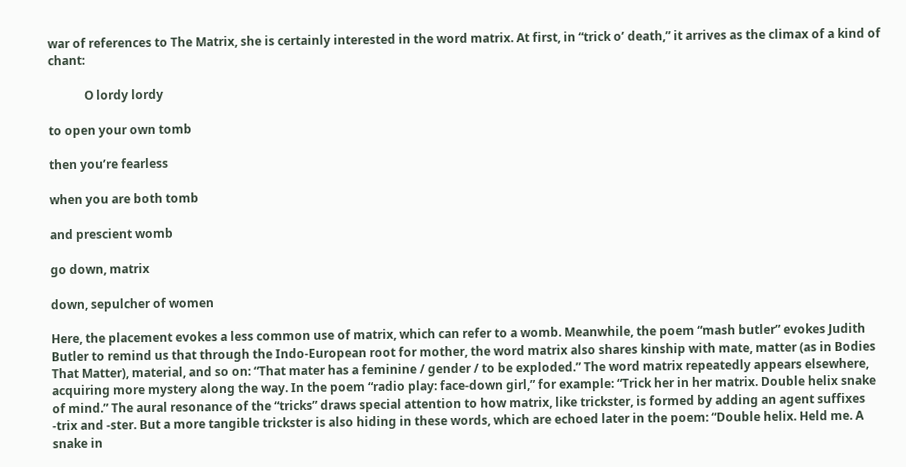war of references to The Matrix, she is certainly interested in the word matrix. At first, in “trick o’ death,” it arrives as the climax of a kind of chant:

            O lordy lordy

to open your own tomb

then you’re fearless

when you are both tomb

and prescient womb

go down, matrix

down, sepulcher of women

Here, the placement evokes a less common use of matrix, which can refer to a womb. Meanwhile, the poem “mash butler” evokes Judith Butler to remind us that through the Indo-European root for mother, the word matrix also shares kinship with mate, matter (as in Bodies That Matter), material, and so on: “That mater has a feminine / gender / to be exploded.” The word matrix repeatedly appears elsewhere, acquiring more mystery along the way. In the poem “radio play: face-down girl,” for example: “Trick her in her matrix. Double helix snake of mind.” The aural resonance of the “tricks” draws special attention to how matrix, like trickster, is formed by adding an agent suffixes -trix and -ster. But a more tangible trickster is also hiding in these words, which are echoed later in the poem: “Double helix. Held me. A snake in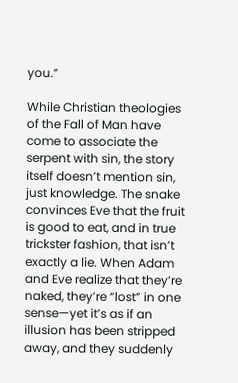you.”

While Christian theologies of the Fall of Man have come to associate the serpent with sin, the story itself doesn’t mention sin, just knowledge. The snake convinces Eve that the fruit is good to eat, and in true trickster fashion, that isn’t exactly a lie. When Adam and Eve realize that they’re naked, they’re “lost” in one sense—yet it’s as if an illusion has been stripped away, and they suddenly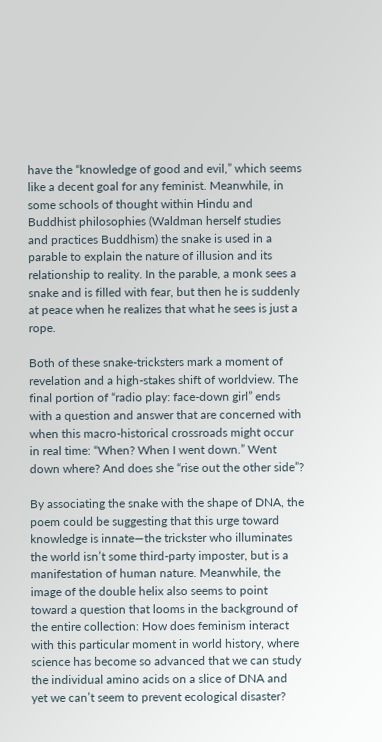have the “knowledge of good and evil,” which seems like a decent goal for any feminist. Meanwhile, in some schools of thought within Hindu and Buddhist philosophies (Waldman herself studies and practices Buddhism) the snake is used in a parable to explain the nature of illusion and its relationship to reality. In the parable, a monk sees a snake and is filled with fear, but then he is suddenly at peace when he realizes that what he sees is just a rope.

Both of these snake-tricksters mark a moment of revelation and a high-stakes shift of worldview. The final portion of “radio play: face-down girl” ends with a question and answer that are concerned with when this macro-historical crossroads might occur in real time: “When? When I went down.” Went down where? And does she “rise out the other side”?

By associating the snake with the shape of DNA, the poem could be suggesting that this urge toward knowledge is innate—the trickster who illuminates the world isn’t some third-party imposter, but is a manifestation of human nature. Meanwhile, the image of the double helix also seems to point toward a question that looms in the background of the entire collection: How does feminism interact with this particular moment in world history, where science has become so advanced that we can study the individual amino acids on a slice of DNA and yet we can’t seem to prevent ecological disaster?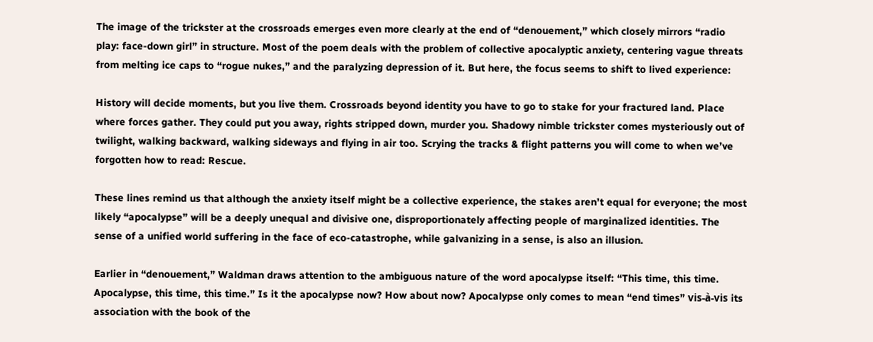The image of the trickster at the crossroads emerges even more clearly at the end of “denouement,” which closely mirrors “radio play: face-down girl” in structure. Most of the poem deals with the problem of collective apocalyptic anxiety, centering vague threats from melting ice caps to “rogue nukes,” and the paralyzing depression of it. But here, the focus seems to shift to lived experience:

History will decide moments, but you live them. Crossroads beyond identity you have to go to stake for your fractured land. Place where forces gather. They could put you away, rights stripped down, murder you. Shadowy nimble trickster comes mysteriously out of twilight, walking backward, walking sideways and flying in air too. Scrying the tracks & flight patterns you will come to when we’ve forgotten how to read: Rescue.

These lines remind us that although the anxiety itself might be a collective experience, the stakes aren’t equal for everyone; the most likely “apocalypse” will be a deeply unequal and divisive one, disproportionately affecting people of marginalized identities. The sense of a unified world suffering in the face of eco-catastrophe, while galvanizing in a sense, is also an illusion.

Earlier in “denouement,” Waldman draws attention to the ambiguous nature of the word apocalypse itself: “This time, this time. Apocalypse, this time, this time.” Is it the apocalypse now? How about now? Apocalypse only comes to mean “end times” vis-à-vis its association with the book of the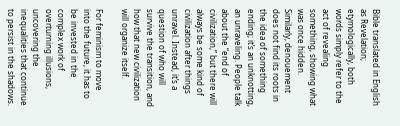Bible translated in English as Revelation; etymologically, both words simply refer to the act of revealing something, showing what was once hidden. Similarly, denouement does not find its roots in the idea of something ending; it’s an unknotting, an unraveling. People talk about the “end of civilization,” but there will always be some kind of civilization after things unravel. Instead, it’s a question of who will survive the transition, and how that new civilization will organize itself.

For feminism to move into the future, it has to be invested in the complex work of overturning illusions, uncovering the inequalities that continue to persist in the shadows.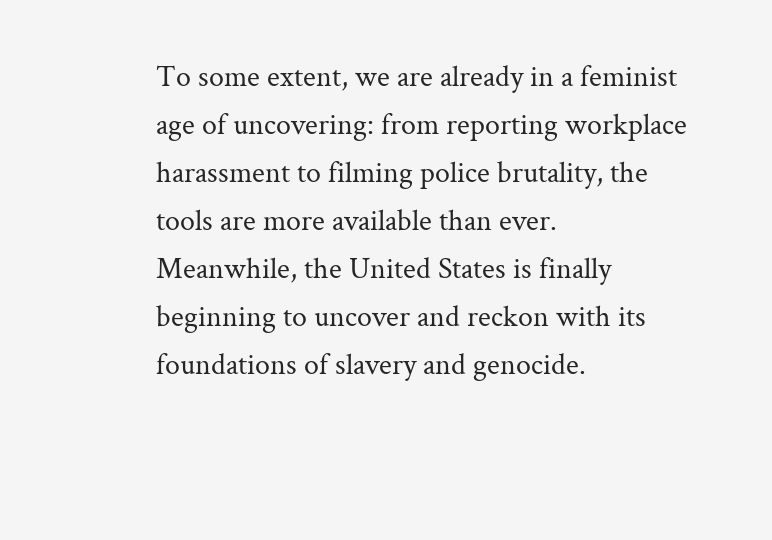To some extent, we are already in a feminist age of uncovering: from reporting workplace harassment to filming police brutality, the tools are more available than ever. Meanwhile, the United States is finally beginning to uncover and reckon with its foundations of slavery and genocide.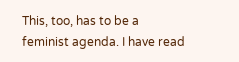This, too, has to be a feminist agenda. I have read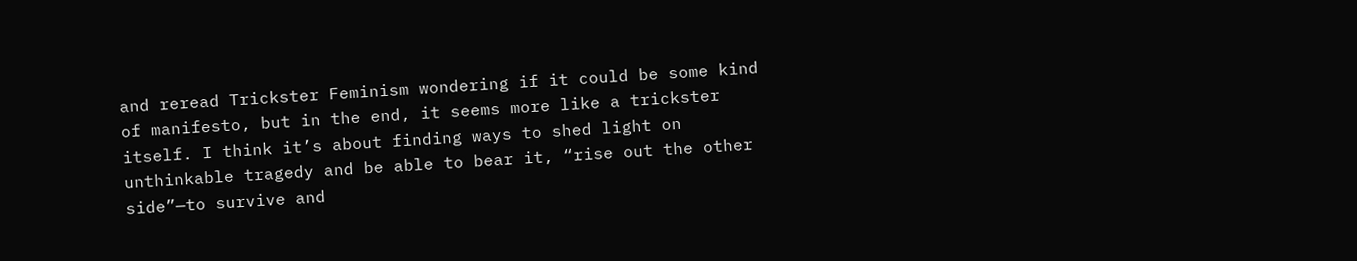and reread Trickster Feminism wondering if it could be some kind of manifesto, but in the end, it seems more like a trickster itself. I think it’s about finding ways to shed light on unthinkable tragedy and be able to bear it, “rise out the other side”—to survive and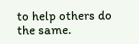to help others do the same.